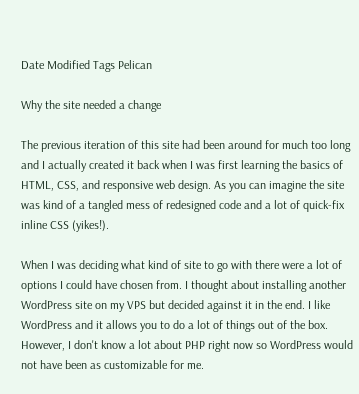Date Modified Tags Pelican

Why the site needed a change

The previous iteration of this site had been around for much too long and I actually created it back when I was first learning the basics of HTML, CSS, and responsive web design. As you can imagine the site was kind of a tangled mess of redesigned code and a lot of quick-fix inline CSS (yikes!).

When I was deciding what kind of site to go with there were a lot of options I could have chosen from. I thought about installing another WordPress site on my VPS but decided against it in the end. I like WordPress and it allows you to do a lot of things out of the box. However, I don't know a lot about PHP right now so WordPress would not have been as customizable for me.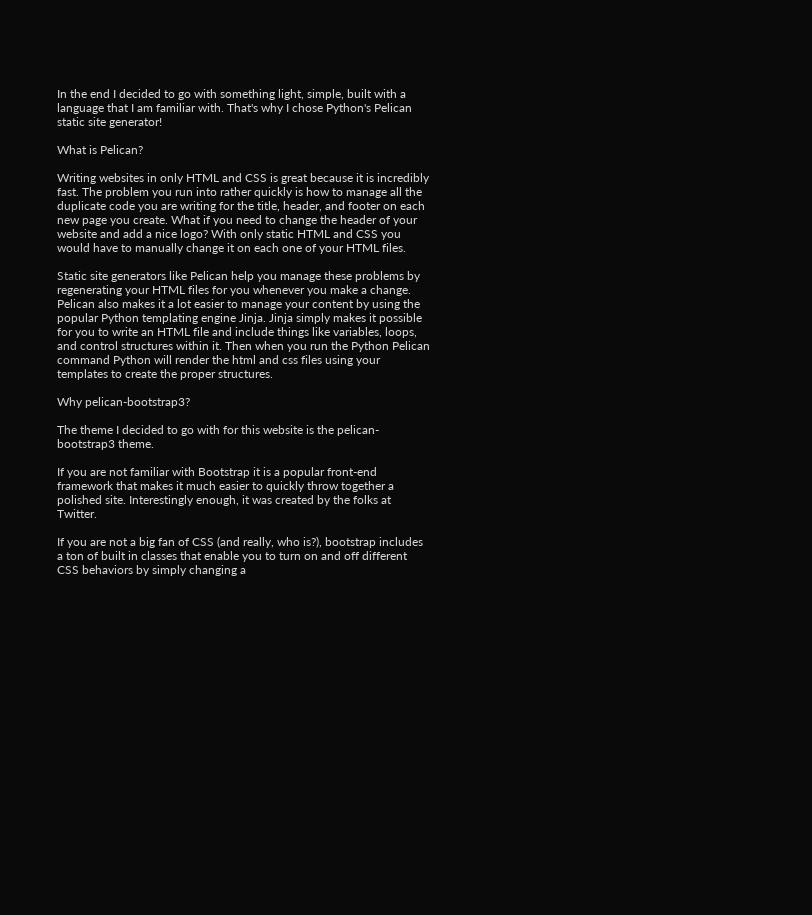In the end I decided to go with something light, simple, built with a language that I am familiar with. That's why I chose Python's Pelican static site generator!

What is Pelican?

Writing websites in only HTML and CSS is great because it is incredibly fast. The problem you run into rather quickly is how to manage all the duplicate code you are writing for the title, header, and footer on each new page you create. What if you need to change the header of your website and add a nice logo? With only static HTML and CSS you would have to manually change it on each one of your HTML files.

Static site generators like Pelican help you manage these problems by regenerating your HTML files for you whenever you make a change. Pelican also makes it a lot easier to manage your content by using the popular Python templating engine Jinja. Jinja simply makes it possible for you to write an HTML file and include things like variables, loops, and control structures within it. Then when you run the Python Pelican command Python will render the html and css files using your templates to create the proper structures.

Why pelican-bootstrap3?

The theme I decided to go with for this website is the pelican-bootstrap3 theme.

If you are not familiar with Bootstrap it is a popular front-end framework that makes it much easier to quickly throw together a polished site. Interestingly enough, it was created by the folks at Twitter.

If you are not a big fan of CSS (and really, who is?), bootstrap includes a ton of built in classes that enable you to turn on and off different CSS behaviors by simply changing a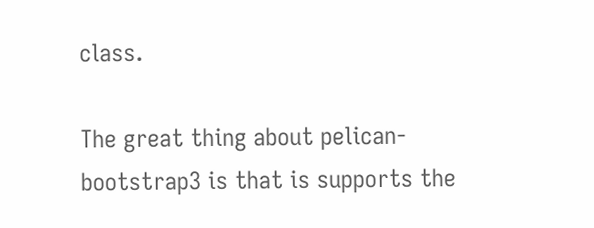class.

The great thing about pelican-bootstrap3 is that is supports the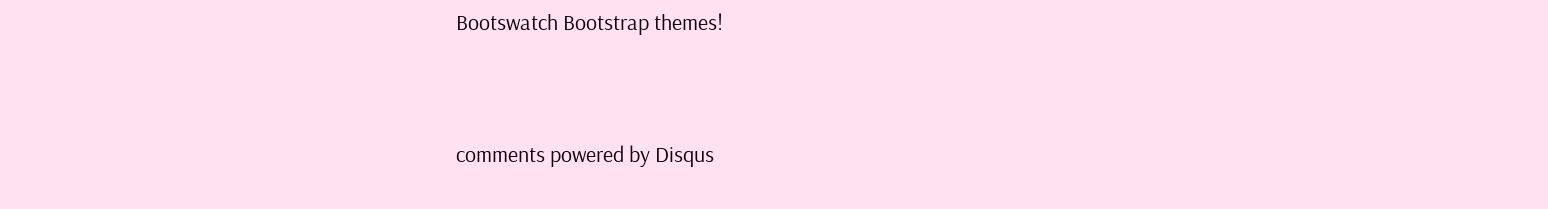Bootswatch Bootstrap themes!


comments powered by Disqus